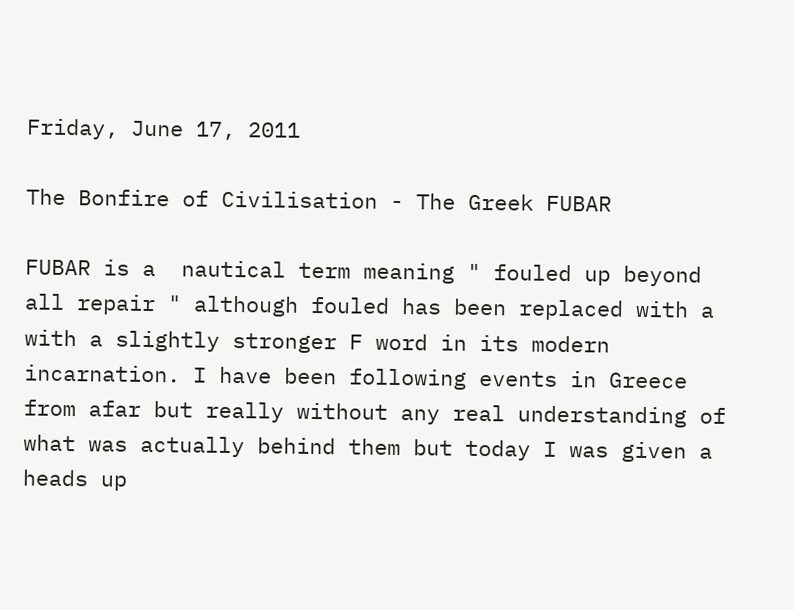Friday, June 17, 2011

The Bonfire of Civilisation - The Greek FUBAR

FUBAR is a  nautical term meaning " fouled up beyond all repair " although fouled has been replaced with a with a slightly stronger F word in its modern incarnation. I have been following events in Greece from afar but really without any real understanding of what was actually behind them but today I was given a heads up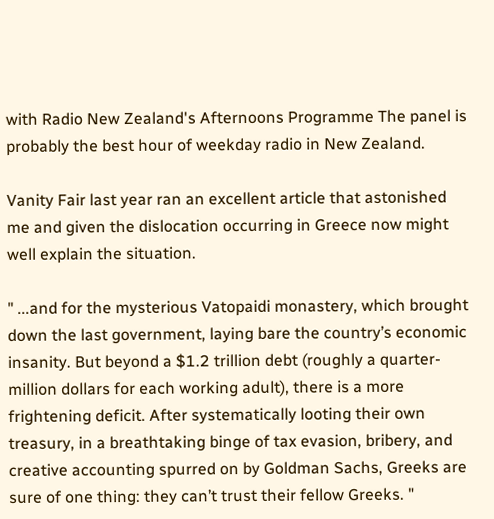with Radio New Zealand's Afternoons Programme The panel is probably the best hour of weekday radio in New Zealand.

Vanity Fair last year ran an excellent article that astonished me and given the dislocation occurring in Greece now might well explain the situation.

" ...and for the mysterious Vatopaidi monastery, which brought down the last government, laying bare the country’s economic insanity. But beyond a $1.2 trillion debt (roughly a quarter-million dollars for each working adult), there is a more frightening deficit. After systematically looting their own treasury, in a breathtaking binge of tax evasion, bribery, and creative accounting spurred on by Goldman Sachs, Greeks are sure of one thing: they can’t trust their fellow Greeks. "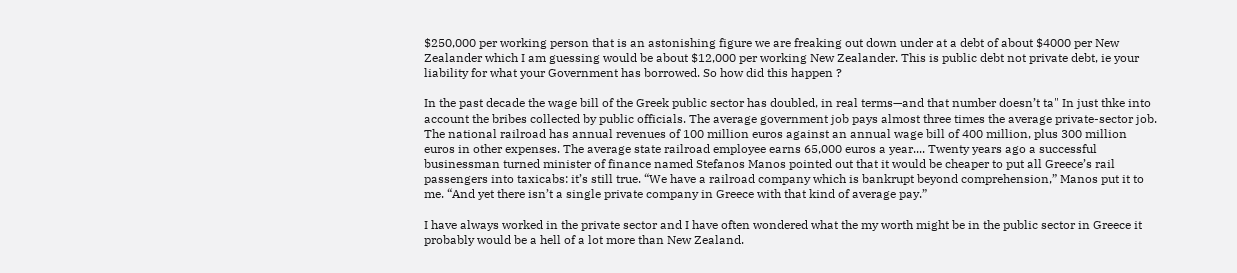$250,000 per working person that is an astonishing figure we are freaking out down under at a debt of about $4000 per New Zealander which I am guessing would be about $12,000 per working New Zealander. This is public debt not private debt, ie your liability for what your Government has borrowed. So how did this happen ?

In the past decade the wage bill of the Greek public sector has doubled, in real terms—and that number doesn’t ta" In just thke into account the bribes collected by public officials. The average government job pays almost three times the average private-sector job. The national railroad has annual revenues of 100 million euros against an annual wage bill of 400 million, plus 300 million euros in other expenses. The average state railroad employee earns 65,000 euros a year.... Twenty years ago a successful businessman turned minister of finance named Stefanos Manos pointed out that it would be cheaper to put all Greece’s rail passengers into taxicabs: it’s still true. “We have a railroad company which is bankrupt beyond comprehension,” Manos put it to me. “And yet there isn’t a single private company in Greece with that kind of average pay.”

I have always worked in the private sector and I have often wondered what the my worth might be in the public sector in Greece it probably would be a hell of a lot more than New Zealand.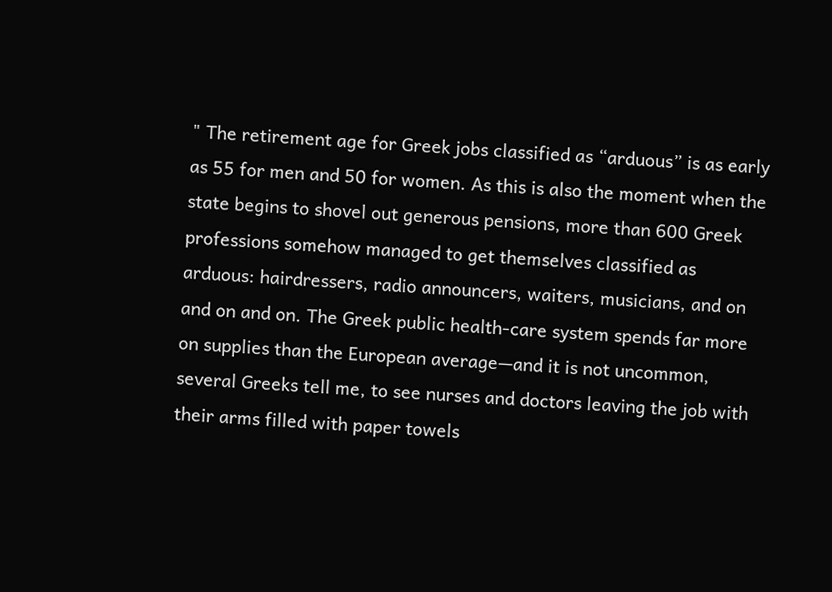" The retirement age for Greek jobs classified as “arduous” is as early as 55 for men and 50 for women. As this is also the moment when the state begins to shovel out generous pensions, more than 600 Greek professions somehow managed to get themselves classified as arduous: hairdressers, radio announcers, waiters, musicians, and on and on and on. The Greek public health-care system spends far more on supplies than the European average—and it is not uncommon, several Greeks tell me, to see nurses and doctors leaving the job with their arms filled with paper towels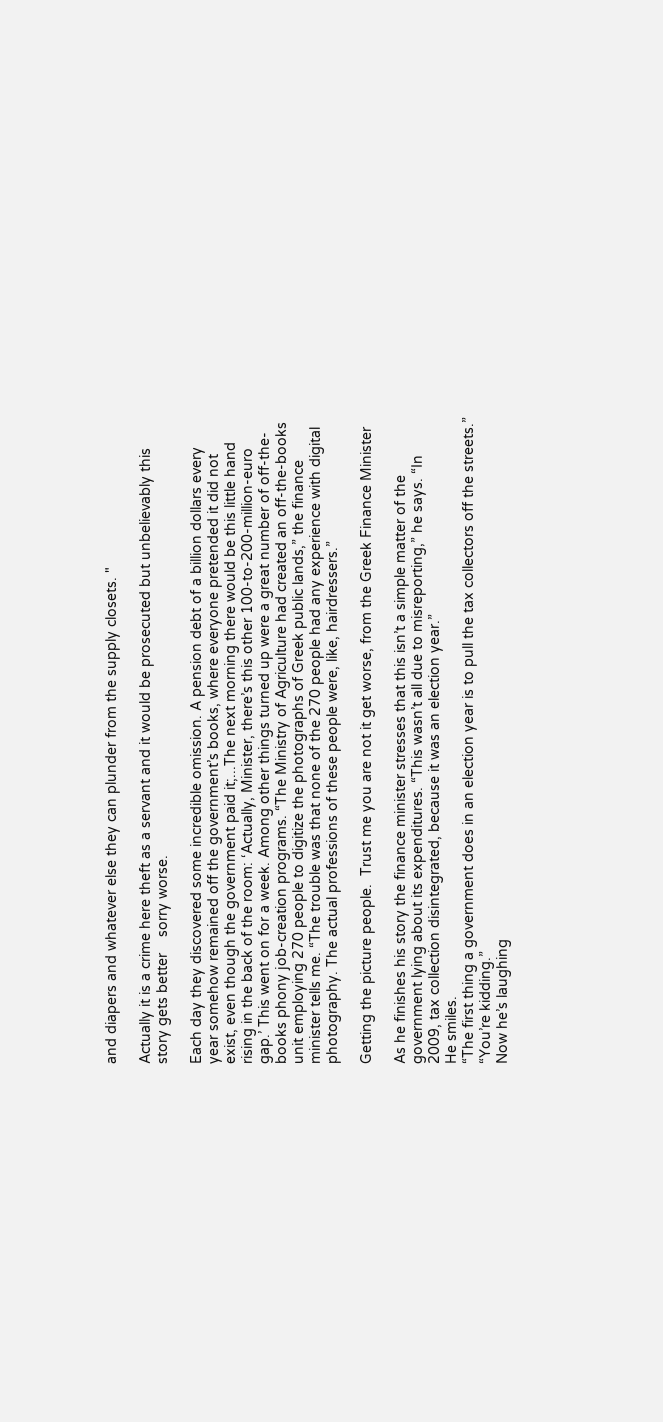and diapers and whatever else they can plunder from the supply closets. "

Actually it is a crime here theft as a servant and it would be prosecuted but unbelievably this story gets better    sorry worse.

Each day they discovered some incredible omission. A pension debt of a billion dollars every year somehow remained off the government’s books, where everyone pretended it did not exist, even though the government paid it;...The next morning there would be this little hand rising in the back of the room: ‘Actually, Minister, there’s this other 100-to-200-million-euro gap.’ This went on for a week. Among other things turned up were a great number of off-the-books phony job-creation programs. “The Ministry of Agriculture had created an off-the-books unit employing 270 people to digitize the photographs of Greek public lands,” the finance minister tells me. “The trouble was that none of the 270 people had any experience with digital photography. The actual professions of these people were, like, hairdressers.”

Getting the picture people.  Trust me you are not it get worse, from the Greek Finance Minister

As he finishes his story the finance minister stresses that this isn’t a simple matter of the government lying about its expenditures. “This wasn’t all due to misreporting,” he says. “In 2009, tax collection disintegrated, because it was an election year.”
He smiles.
“The first thing a government does in an election year is to pull the tax collectors off the streets.”
“You’re kidding.”
Now he’s laughing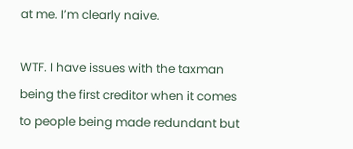at me. I’m clearly naive.

WTF. I have issues with the taxman being the first creditor when it comes to people being made redundant but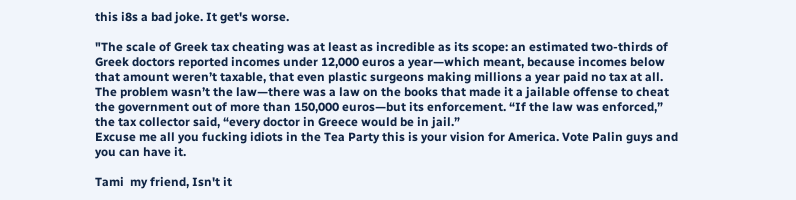this i8s a bad joke. It get's worse.

"The scale of Greek tax cheating was at least as incredible as its scope: an estimated two-thirds of Greek doctors reported incomes under 12,000 euros a year—which meant, because incomes below that amount weren’t taxable, that even plastic surgeons making millions a year paid no tax at all. The problem wasn’t the law—there was a law on the books that made it a jailable offense to cheat the government out of more than 150,000 euros—but its enforcement. “If the law was enforced,” the tax collector said, “every doctor in Greece would be in jail.”
Excuse me all you fucking idiots in the Tea Party this is your vision for America. Vote Palin guys and you can have it.

Tami  my friend, Isn't it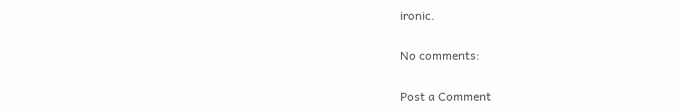ironic.

No comments:

Post a Comment